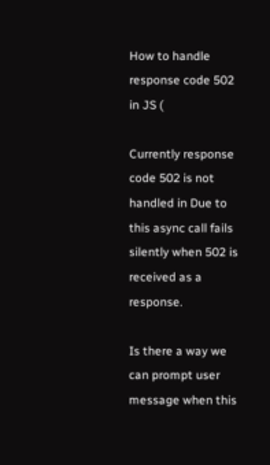How to handle response code 502 in JS (

Currently response code 502 is not handled in Due to this async call fails silently when 502 is received as a response.

Is there a way we can prompt user message when this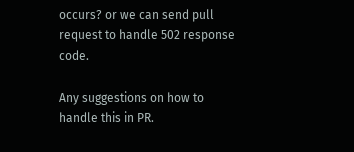occurs? or we can send pull request to handle 502 response code.

Any suggestions on how to handle this in PR.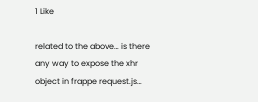1 Like

related to the above… is there any way to expose the xhr object in frappe request.js…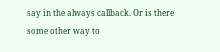say in the always callback. Or is there some other way to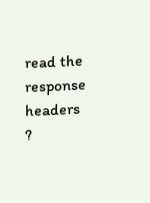read the response headers ?